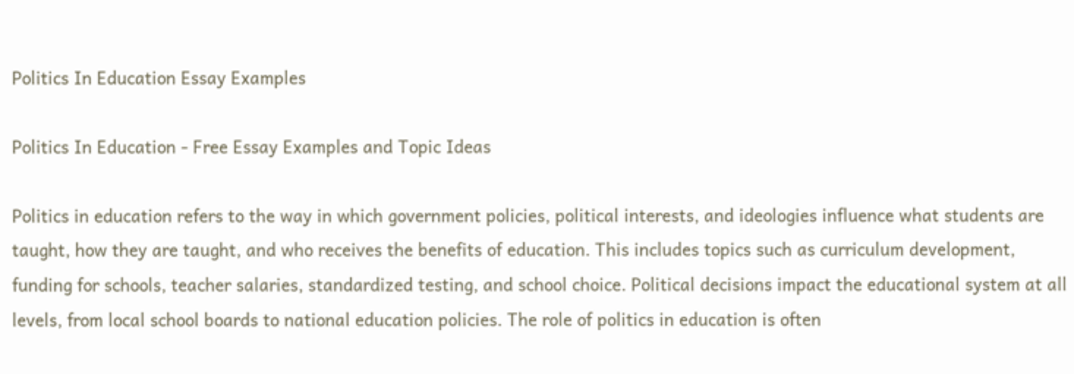Politics In Education Essay Examples

Politics In Education - Free Essay Examples and Topic Ideas

Politics in education refers to the way in which government policies, political interests, and ideologies influence what students are taught, how they are taught, and who receives the benefits of education. This includes topics such as curriculum development, funding for schools, teacher salaries, standardized testing, and school choice. Political decisions impact the educational system at all levels, from local school boards to national education policies. The role of politics in education is often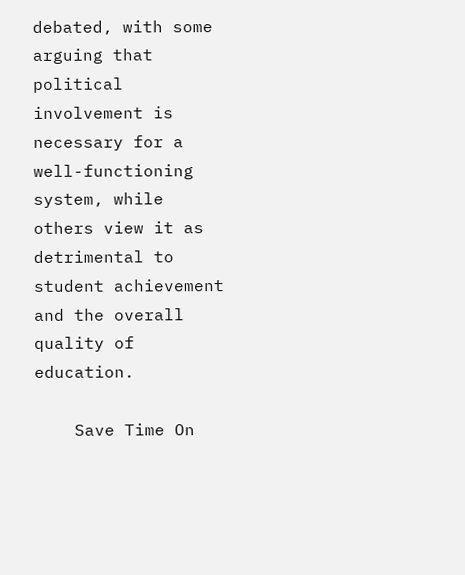debated, with some arguing that political involvement is necessary for a well-functioning system, while others view it as detrimental to student achievement and the overall quality of education.

    Save Time On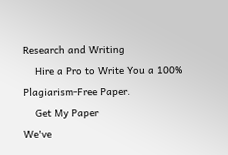Research and Writing
    Hire a Pro to Write You a 100% Plagiarism-Free Paper.
    Get My Paper
We've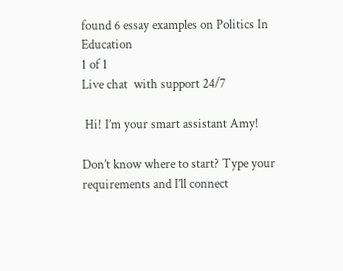found 6 essay examples on Politics In Education
1 of 1
Live chat  with support 24/7

 Hi! I’m your smart assistant Amy!

Don’t know where to start? Type your requirements and I’ll connect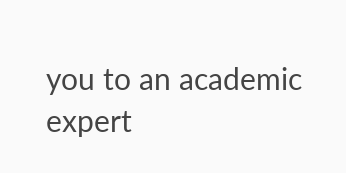you to an academic expert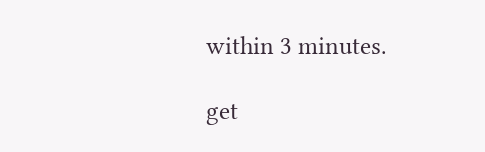within 3 minutes.

get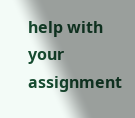help with your assignment